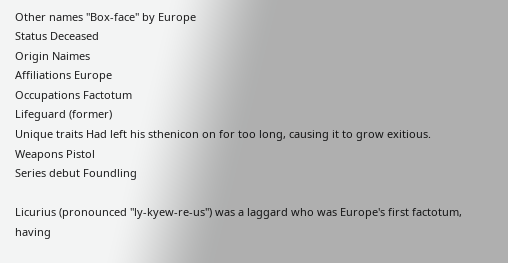Other names "Box-face" by Europe
Status Deceased
Origin Naimes
Affiliations Europe
Occupations Factotum
Lifeguard (former)
Unique traits Had left his sthenicon on for too long, causing it to grow exitious.
Weapons Pistol
Series debut Foundling

Licurius (pronounced "ly-kyew-re-us") was a laggard who was Europe's first factotum, having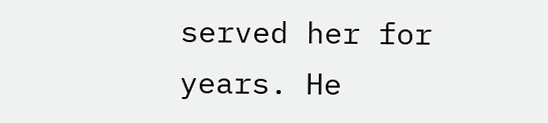served her for years. He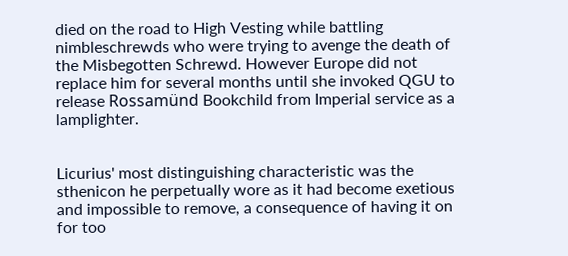died on the road to High Vesting while battling nimbleschrewds who were trying to avenge the death of the Misbegotten Schrewd. However Europe did not replace him for several months until she invoked QGU to release Rossamünd Bookchild from Imperial service as a lamplighter.


Licurius' most distinguishing characteristic was the sthenicon he perpetually wore as it had become exetious and impossible to remove, a consequence of having it on for too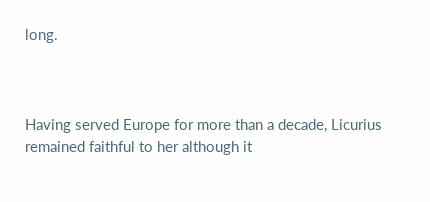long.



Having served Europe for more than a decade, Licurius remained faithful to her although it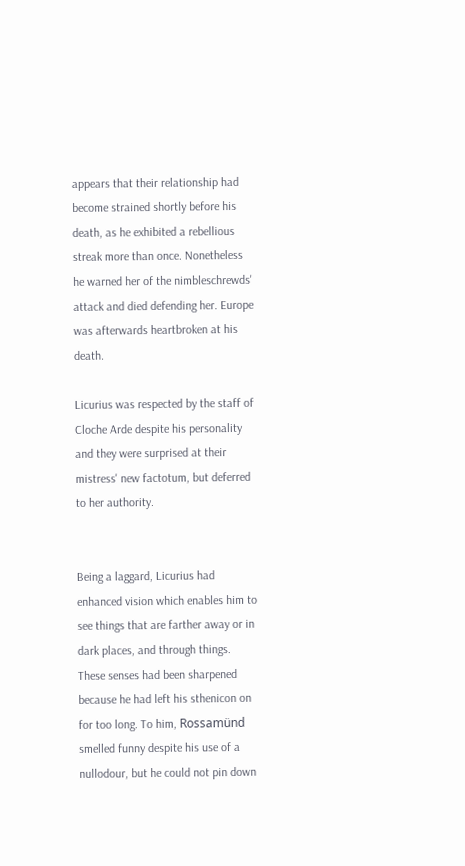appears that their relationship had become strained shortly before his death, as he exhibited a rebellious streak more than once. Nonetheless he warned her of the nimbleschrewds' attack and died defending her. Europe was afterwards heartbroken at his death.

Licurius was respected by the staff of Cloche Arde despite his personality and they were surprised at their mistress' new factotum, but deferred to her authority.


Being a laggard, Licurius had enhanced vision which enables him to see things that are farther away or in dark places, and through things. These senses had been sharpened because he had left his sthenicon on for too long. To him, Rossamünd smelled funny despite his use of a nullodour, but he could not pin down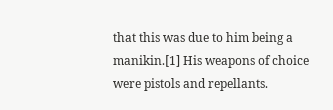that this was due to him being a manikin.[1] His weapons of choice were pistols and repellants.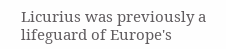Licurius was previously a lifeguard of Europe's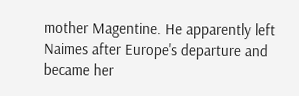mother Magentine. He apparently left Naimes after Europe's departure and became her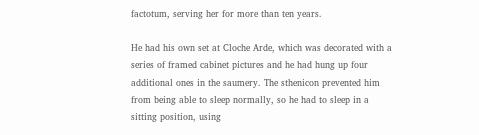factotum, serving her for more than ten years.

He had his own set at Cloche Arde, which was decorated with a series of framed cabinet pictures and he had hung up four additional ones in the saumery. The sthenicon prevented him from being able to sleep normally, so he had to sleep in a sitting position, using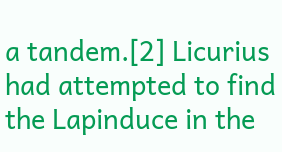a tandem.[2] Licurius had attempted to find the Lapinduce in the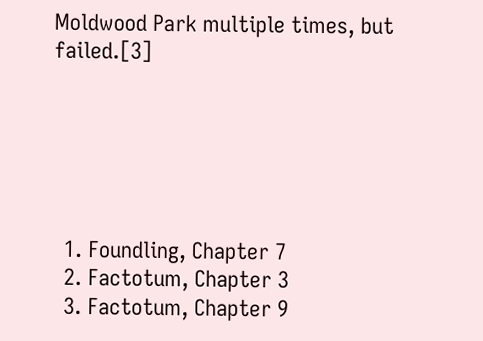Moldwood Park multiple times, but failed.[3]






  1. Foundling, Chapter 7
  2. Factotum, Chapter 3
  3. Factotum, Chapter 9